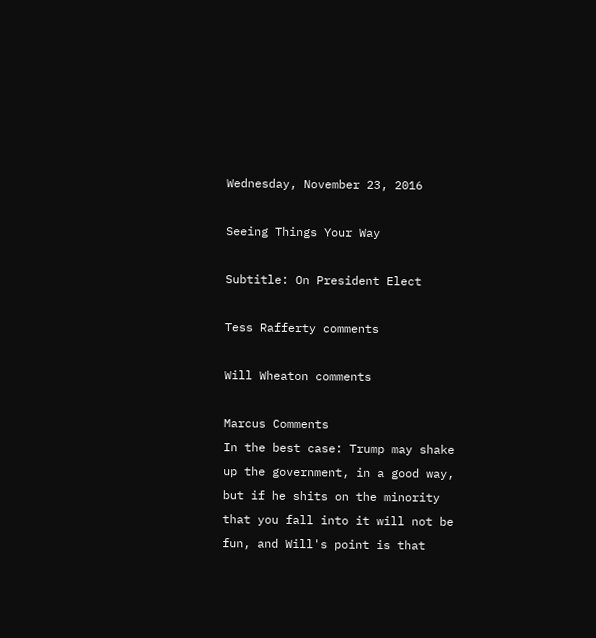Wednesday, November 23, 2016

Seeing Things Your Way

Subtitle: On President Elect

Tess Rafferty comments

Will Wheaton comments

Marcus Comments
In the best case: Trump may shake up the government, in a good way, but if he shits on the minority that you fall into it will not be fun, and Will's point is that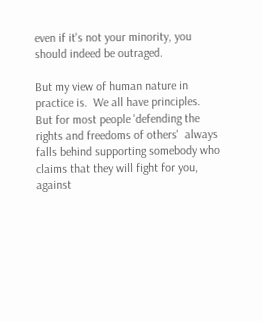even if it's not your minority, you should indeed be outraged.

But my view of human nature in practice is.  We all have principles.  But for most people 'defending the rights and freedoms of others'  always falls behind supporting somebody who claims that they will fight for you, against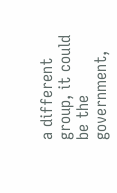a different group, it could be the government,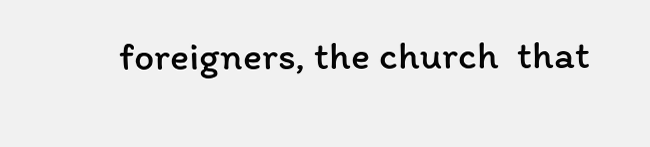foreigners, the church  that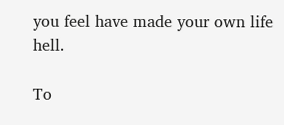you feel have made your own life hell.

To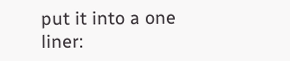put it into a one liner: